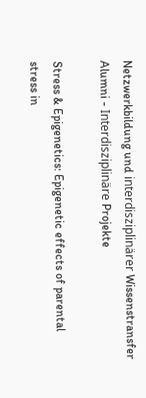Netzwerkbildung und interdisziplinärer Wissenstransfer
Alumni - Interdisziplinäre Projekte

Stress & Epigenetics: Epigenetic effects of parental stress in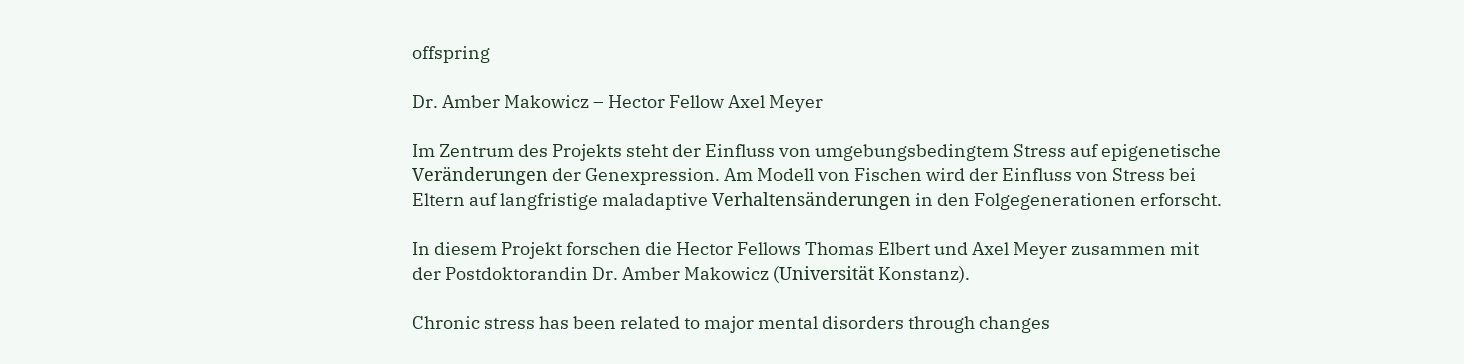offspring

Dr. Amber Makowicz – Hector Fellow Axel Meyer

Im Zentrum des Projekts steht der Einfluss von umgebungsbedingtem Stress auf epigenetische Veränderungen der Genexpression. Am Modell von Fischen wird der Einfluss von Stress bei Eltern auf langfristige maladaptive Verhaltensänderungen in den Folgegenerationen erforscht.

In diesem Projekt forschen die Hector Fellows Thomas Elbert und Axel Meyer zusammen mit der Postdoktorandin Dr. Amber Makowicz (Universität Konstanz).

Chronic stress has been related to major mental disorders through changes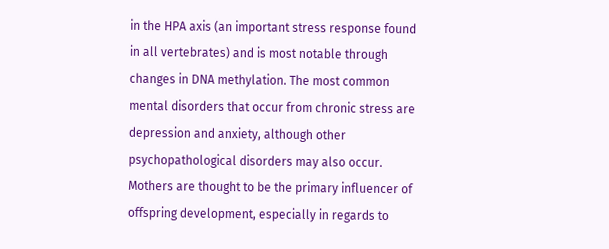in the HPA axis (an important stress response found in all vertebrates) and is most notable through changes in DNA methylation. The most common mental disorders that occur from chronic stress are depression and anxiety, although other psychopathological disorders may also occur. Mothers are thought to be the primary influencer of offspring development, especially in regards to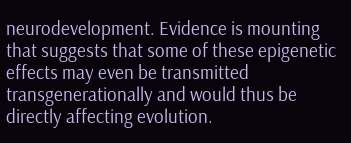neurodevelopment. Evidence is mounting that suggests that some of these epigenetic effects may even be transmitted transgenerationally and would thus be directly affecting evolution.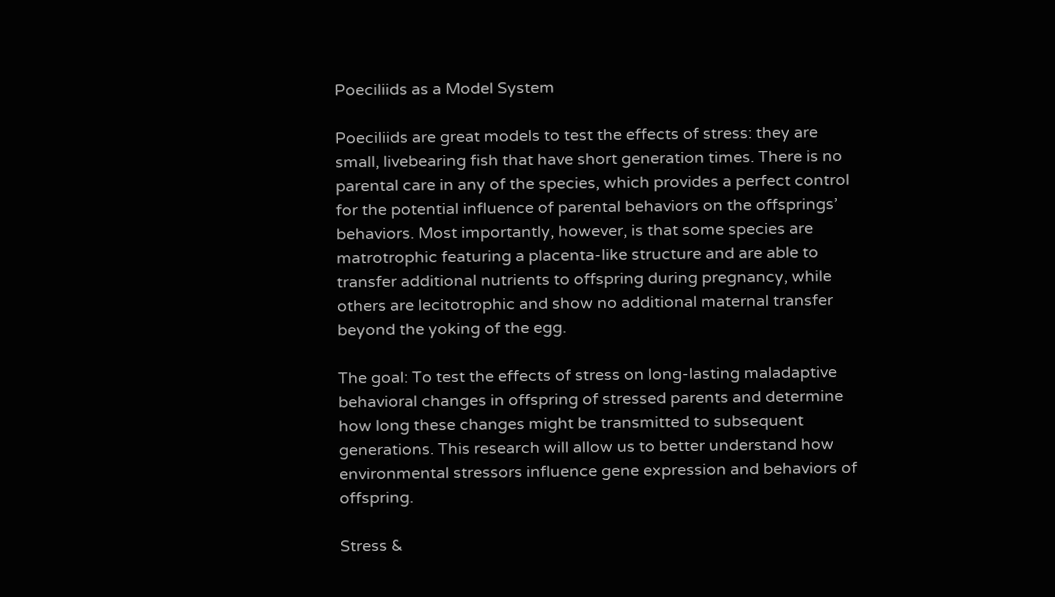Poeciliids as a Model System

Poeciliids are great models to test the effects of stress: they are small, livebearing fish that have short generation times. There is no parental care in any of the species, which provides a perfect control for the potential influence of parental behaviors on the offsprings’ behaviors. Most importantly, however, is that some species are matrotrophic featuring a placenta-like structure and are able to transfer additional nutrients to offspring during pregnancy, while others are lecitotrophic and show no additional maternal transfer beyond the yoking of the egg.

The goal: To test the effects of stress on long-lasting maladaptive behavioral changes in offspring of stressed parents and determine how long these changes might be transmitted to subsequent generations. This research will allow us to better understand how environmental stressors influence gene expression and behaviors of offspring.

Stress &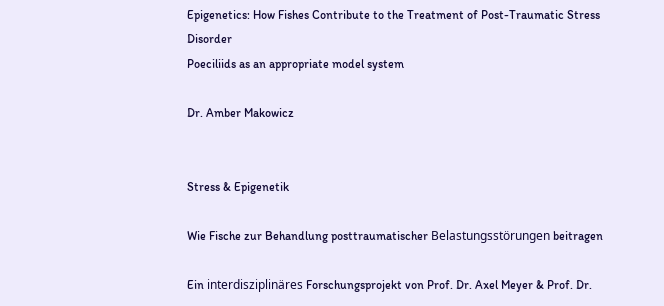Epigenetics: How Fishes Contribute to the Treatment of Post-Traumatic Stress Disorder
Poeciliids as an appropriate model system

Dr. Amber Makowicz


Stress & Epigenetik

Wie Fische zur Behandlung posttraumatischer Belastungsstörungen beitragen

Ein interdisziplinäres Forschungsprojekt von Prof. Dr. Axel Meyer & Prof. Dr.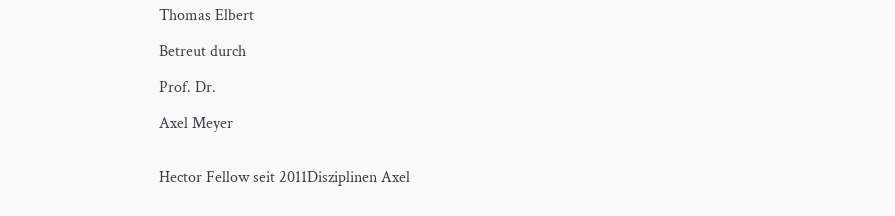Thomas Elbert

Betreut durch

Prof. Dr.

Axel Meyer


Hector Fellow seit 2011Disziplinen Axel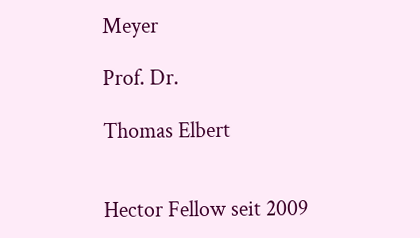Meyer

Prof. Dr.

Thomas Elbert


Hector Fellow seit 2009